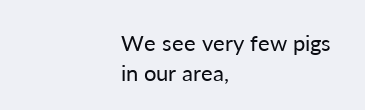We see very few pigs in our area,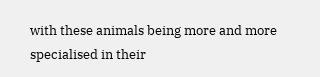with these animals being more and more specialised in their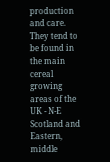production and care. They tend to be found in the main cereal growing areas of the UK - N-E Scotland and Eastern, middle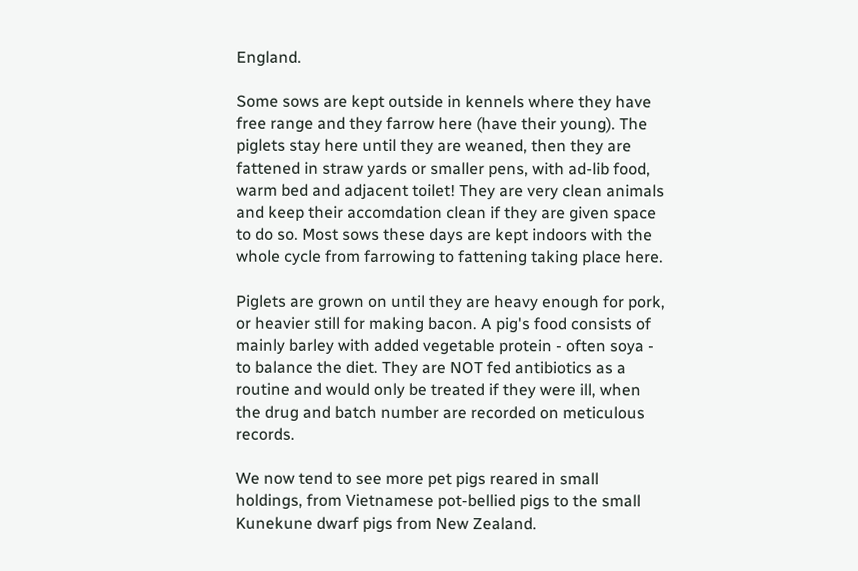England.

Some sows are kept outside in kennels where they have free range and they farrow here (have their young). The piglets stay here until they are weaned, then they are fattened in straw yards or smaller pens, with ad-lib food, warm bed and adjacent toilet! They are very clean animals and keep their accomdation clean if they are given space to do so. Most sows these days are kept indoors with the whole cycle from farrowing to fattening taking place here.

Piglets are grown on until they are heavy enough for pork, or heavier still for making bacon. A pig's food consists of mainly barley with added vegetable protein - often soya - to balance the diet. They are NOT fed antibiotics as a routine and would only be treated if they were ill, when the drug and batch number are recorded on meticulous records.

We now tend to see more pet pigs reared in small holdings, from Vietnamese pot-bellied pigs to the small Kunekune dwarf pigs from New Zealand.